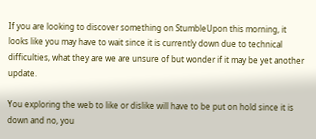If you are looking to discover something on StumbleUpon this morning, it looks like you may have to wait since it is currently down due to technical difficulties, what they are we are unsure of but wonder if it may be yet another update.

You exploring the web to like or dislike will have to be put on hold since it is down and no, you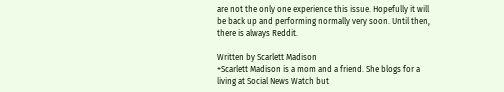are not the only one experience this issue. Hopefully it will be back up and performing normally very soon. Until then, there is always Reddit.

Written by Scarlett Madison
+Scarlett Madison is a mom and a friend. She blogs for a living at Social News Watch but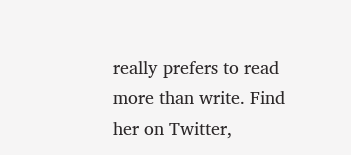really prefers to read more than write. Find her on Twitter,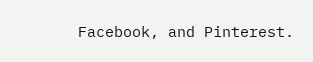Facebook, and Pinterest.